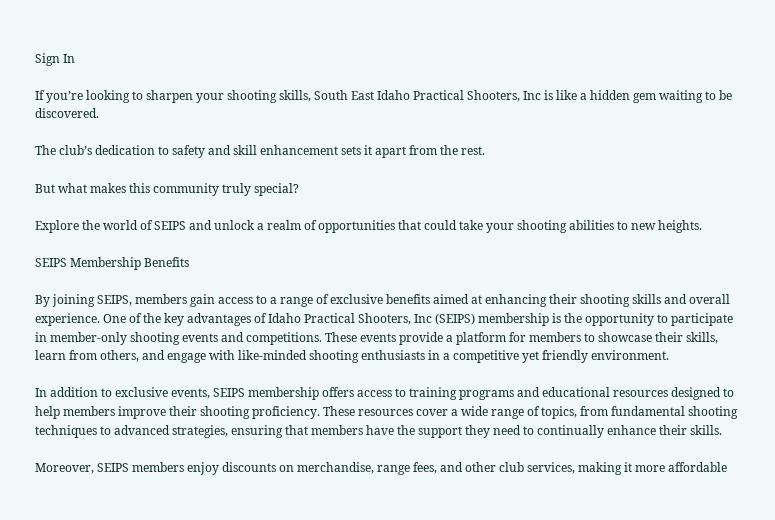Sign In

If you’re looking to sharpen your shooting skills, South East Idaho Practical Shooters, Inc is like a hidden gem waiting to be discovered.

The club’s dedication to safety and skill enhancement sets it apart from the rest.

But what makes this community truly special?

Explore the world of SEIPS and unlock a realm of opportunities that could take your shooting abilities to new heights.

SEIPS Membership Benefits

By joining SEIPS, members gain access to a range of exclusive benefits aimed at enhancing their shooting skills and overall experience. One of the key advantages of Idaho Practical Shooters, Inc (SEIPS) membership is the opportunity to participate in member-only shooting events and competitions. These events provide a platform for members to showcase their skills, learn from others, and engage with like-minded shooting enthusiasts in a competitive yet friendly environment.

In addition to exclusive events, SEIPS membership offers access to training programs and educational resources designed to help members improve their shooting proficiency. These resources cover a wide range of topics, from fundamental shooting techniques to advanced strategies, ensuring that members have the support they need to continually enhance their skills.

Moreover, SEIPS members enjoy discounts on merchandise, range fees, and other club services, making it more affordable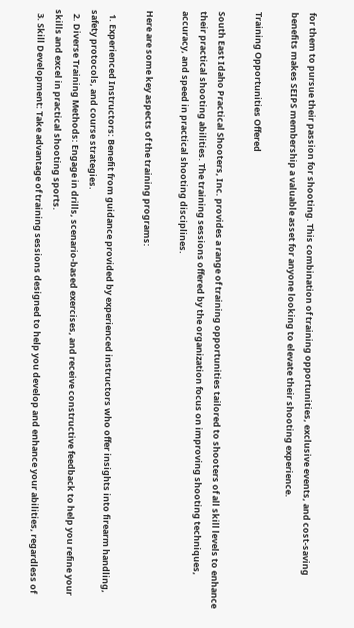for them to pursue their passion for shooting. This combination of training opportunities, exclusive events, and cost-saving benefits makes SEIPS membership a valuable asset for anyone looking to elevate their shooting experience.

Training Opportunities Offered

South East Idaho Practical Shooters, Inc. provides a range of training opportunities tailored to shooters of all skill levels to enhance their practical shooting abilities. The training sessions offered by the organization focus on improving shooting techniques, accuracy, and speed in practical shooting disciplines.

Here are some key aspects of the training programs:

  1. Experienced Instructors: Benefit from guidance provided by experienced instructors who offer insights into firearm handling, safety protocols, and course strategies.
  2. Diverse Training Methods: Engage in drills, scenario-based exercises, and receive constructive feedback to help you refine your skills and excel in practical shooting sports.
  3. Skill Development: Take advantage of training sessions designed to help you develop and enhance your abilities, regardless of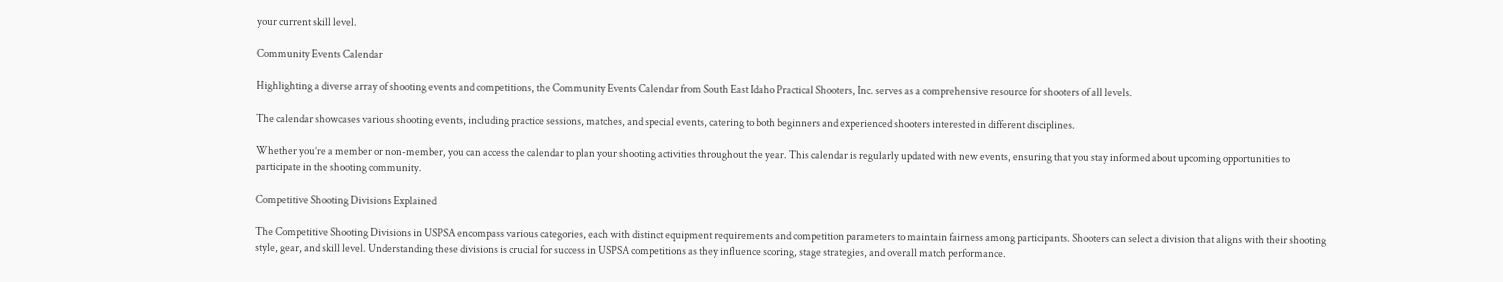your current skill level.

Community Events Calendar

Highlighting a diverse array of shooting events and competitions, the Community Events Calendar from South East Idaho Practical Shooters, Inc. serves as a comprehensive resource for shooters of all levels.

The calendar showcases various shooting events, including practice sessions, matches, and special events, catering to both beginners and experienced shooters interested in different disciplines.

Whether you’re a member or non-member, you can access the calendar to plan your shooting activities throughout the year. This calendar is regularly updated with new events, ensuring that you stay informed about upcoming opportunities to participate in the shooting community.

Competitive Shooting Divisions Explained

The Competitive Shooting Divisions in USPSA encompass various categories, each with distinct equipment requirements and competition parameters to maintain fairness among participants. Shooters can select a division that aligns with their shooting style, gear, and skill level. Understanding these divisions is crucial for success in USPSA competitions as they influence scoring, stage strategies, and overall match performance.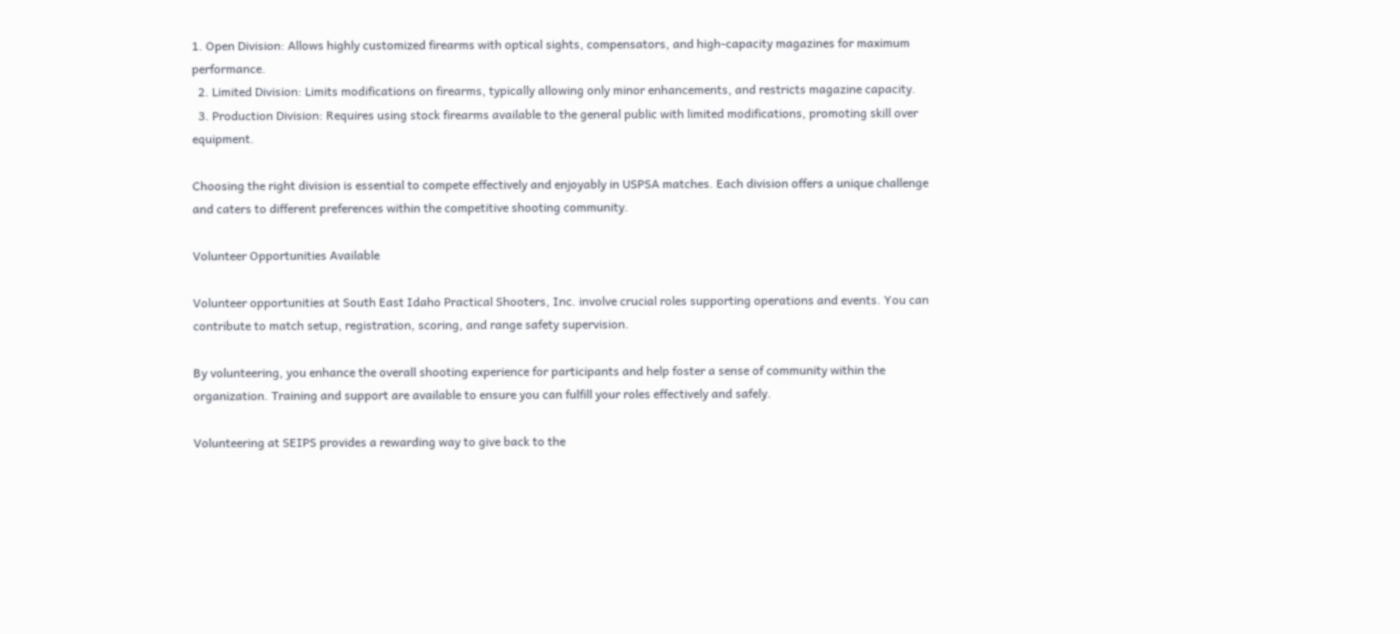1. Open Division: Allows highly customized firearms with optical sights, compensators, and high-capacity magazines for maximum performance.
  2. Limited Division: Limits modifications on firearms, typically allowing only minor enhancements, and restricts magazine capacity.
  3. Production Division: Requires using stock firearms available to the general public with limited modifications, promoting skill over equipment.

Choosing the right division is essential to compete effectively and enjoyably in USPSA matches. Each division offers a unique challenge and caters to different preferences within the competitive shooting community.

Volunteer Opportunities Available

Volunteer opportunities at South East Idaho Practical Shooters, Inc. involve crucial roles supporting operations and events. You can contribute to match setup, registration, scoring, and range safety supervision.

By volunteering, you enhance the overall shooting experience for participants and help foster a sense of community within the organization. Training and support are available to ensure you can fulfill your roles effectively and safely.

Volunteering at SEIPS provides a rewarding way to give back to the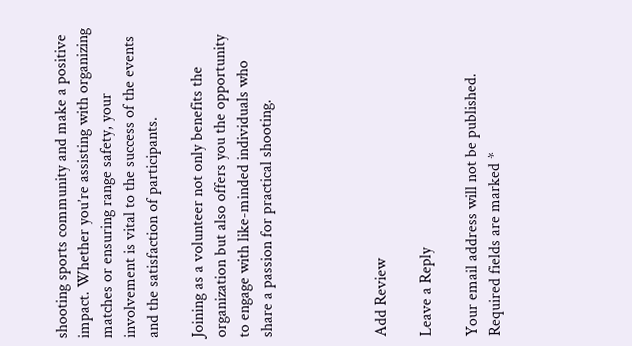shooting sports community and make a positive impact. Whether you’re assisting with organizing matches or ensuring range safety, your involvement is vital to the success of the events and the satisfaction of participants.

Joining as a volunteer not only benefits the organization but also offers you the opportunity to engage with like-minded individuals who share a passion for practical shooting.




Add Review

Leave a Reply

Your email address will not be published. Required fields are marked *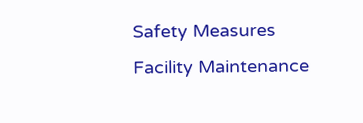Safety Measures
Facility Maintenance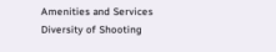Amenities and Services
Diversity of Shooting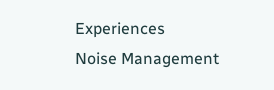Experiences
Noise Management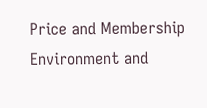Price and Membership
Environment and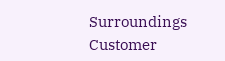Surroundings
Customer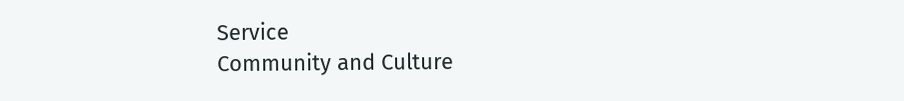Service
Community and Culture